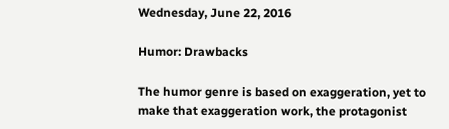Wednesday, June 22, 2016

Humor: Drawbacks

The humor genre is based on exaggeration, yet to make that exaggeration work, the protagonist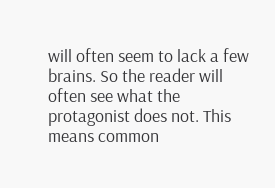will often seem to lack a few brains. So the reader will often see what the protagonist does not. This means common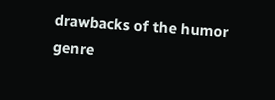drawbacks of the humor genre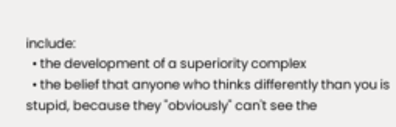include:
  • the development of a superiority complex
  • the belief that anyone who thinks differently than you is stupid, because they "obviously" can't see the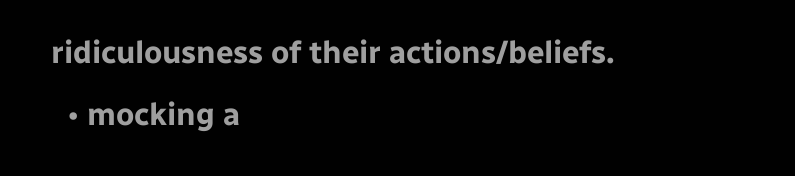ridiculousness of their actions/beliefs.
  • mocking a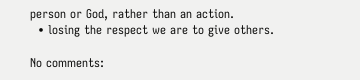person or God, rather than an action.
  • losing the respect we are to give others.

No comments: